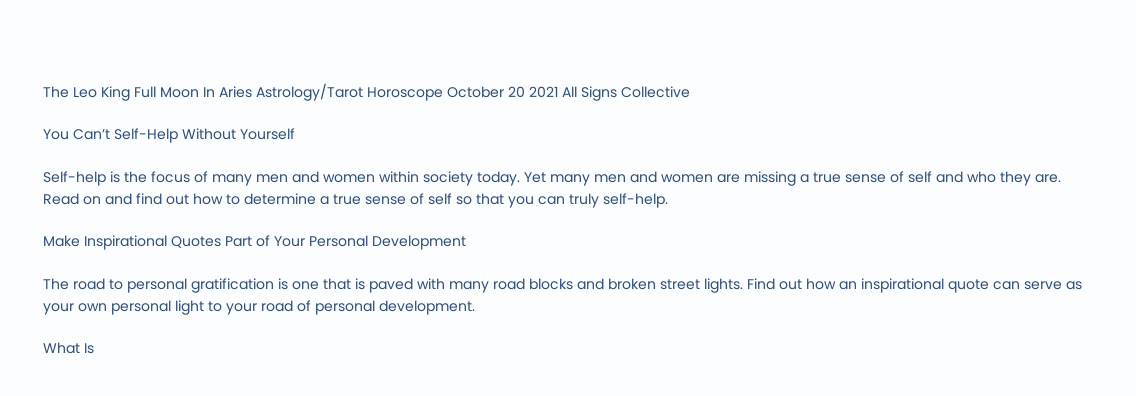The Leo King Full Moon In Aries Astrology/Tarot Horoscope October 20 2021 All Signs Collective

You Can’t Self-Help Without Yourself

Self-help is the focus of many men and women within society today. Yet many men and women are missing a true sense of self and who they are. Read on and find out how to determine a true sense of self so that you can truly self-help.

Make Inspirational Quotes Part of Your Personal Development

The road to personal gratification is one that is paved with many road blocks and broken street lights. Find out how an inspirational quote can serve as your own personal light to your road of personal development.

What Is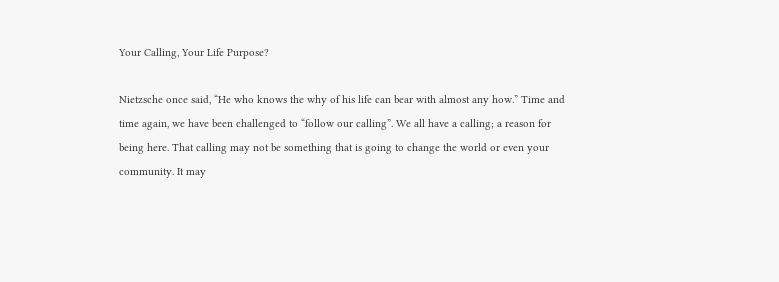Your Calling, Your Life Purpose?

Nietzsche once said, “He who knows the why of his life can bear with almost any how.” Time and time again, we have been challenged to “follow our calling”. We all have a calling; a reason for being here. That calling may not be something that is going to change the world or even your community. It may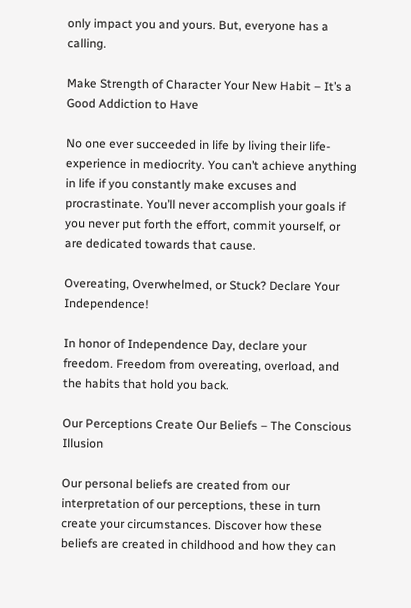only impact you and yours. But, everyone has a calling.

Make Strength of Character Your New Habit – It’s a Good Addiction to Have

No one ever succeeded in life by living their life-experience in mediocrity. You can’t achieve anything in life if you constantly make excuses and procrastinate. You’ll never accomplish your goals if you never put forth the effort, commit yourself, or are dedicated towards that cause.

Overeating, Overwhelmed, or Stuck? Declare Your Independence!

In honor of Independence Day, declare your freedom. Freedom from overeating, overload, and the habits that hold you back.

Our Perceptions Create Our Beliefs – The Conscious Illusion

Our personal beliefs are created from our interpretation of our perceptions, these in turn create your circumstances. Discover how these beliefs are created in childhood and how they can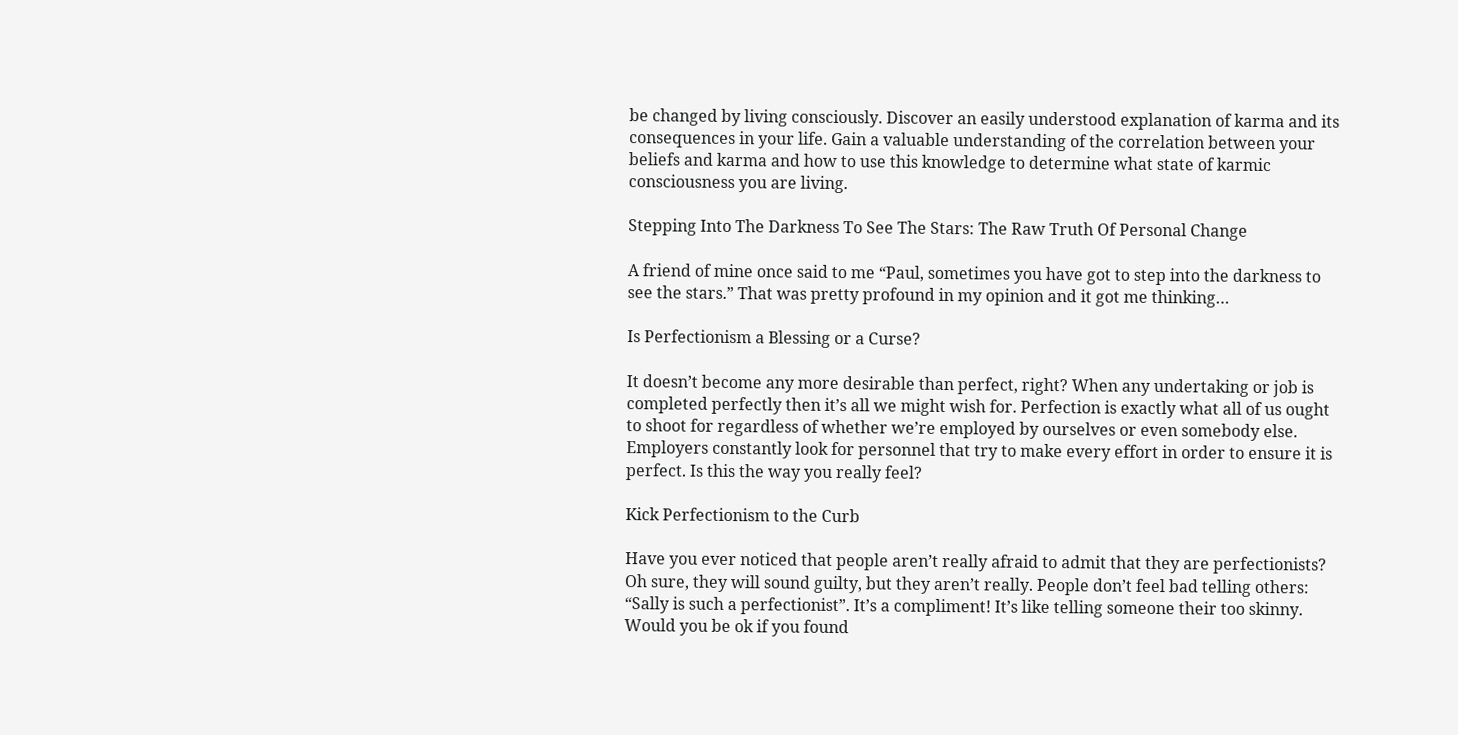be changed by living consciously. Discover an easily understood explanation of karma and its consequences in your life. Gain a valuable understanding of the correlation between your beliefs and karma and how to use this knowledge to determine what state of karmic consciousness you are living.

Stepping Into The Darkness To See The Stars: The Raw Truth Of Personal Change

A friend of mine once said to me “Paul, sometimes you have got to step into the darkness to see the stars.” That was pretty profound in my opinion and it got me thinking…

Is Perfectionism a Blessing or a Curse?

It doesn’t become any more desirable than perfect, right? When any undertaking or job is completed perfectly then it’s all we might wish for. Perfection is exactly what all of us ought to shoot for regardless of whether we’re employed by ourselves or even somebody else. Employers constantly look for personnel that try to make every effort in order to ensure it is perfect. Is this the way you really feel?

Kick Perfectionism to the Curb

Have you ever noticed that people aren’t really afraid to admit that they are perfectionists? Oh sure, they will sound guilty, but they aren’t really. People don’t feel bad telling others: “Sally is such a perfectionist”. It’s a compliment! It’s like telling someone their too skinny. Would you be ok if you found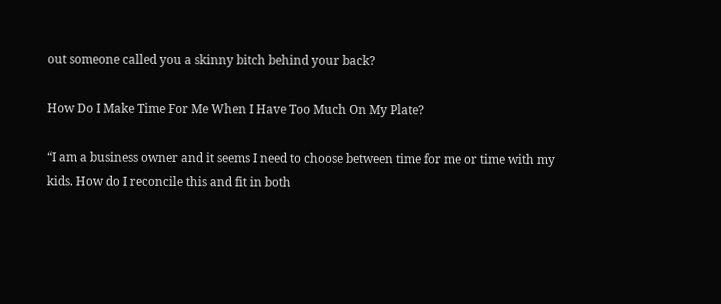out someone called you a skinny bitch behind your back?

How Do I Make Time For Me When I Have Too Much On My Plate?

“I am a business owner and it seems I need to choose between time for me or time with my kids. How do I reconcile this and fit in both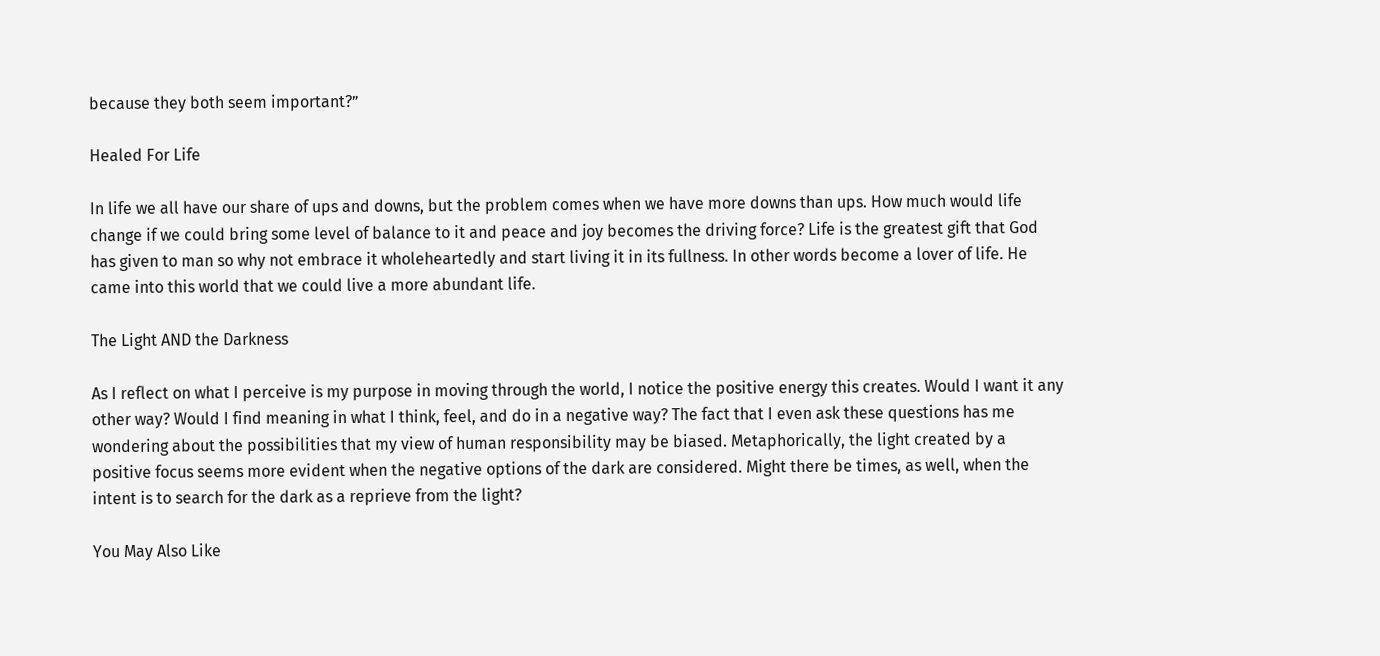because they both seem important?”

Healed For Life

In life we all have our share of ups and downs, but the problem comes when we have more downs than ups. How much would life change if we could bring some level of balance to it and peace and joy becomes the driving force? Life is the greatest gift that God has given to man so why not embrace it wholeheartedly and start living it in its fullness. In other words become a lover of life. He came into this world that we could live a more abundant life.

The Light AND the Darkness

As I reflect on what I perceive is my purpose in moving through the world, I notice the positive energy this creates. Would I want it any other way? Would I find meaning in what I think, feel, and do in a negative way? The fact that I even ask these questions has me wondering about the possibilities that my view of human responsibility may be biased. Metaphorically, the light created by a positive focus seems more evident when the negative options of the dark are considered. Might there be times, as well, when the intent is to search for the dark as a reprieve from the light?

You May Also Like